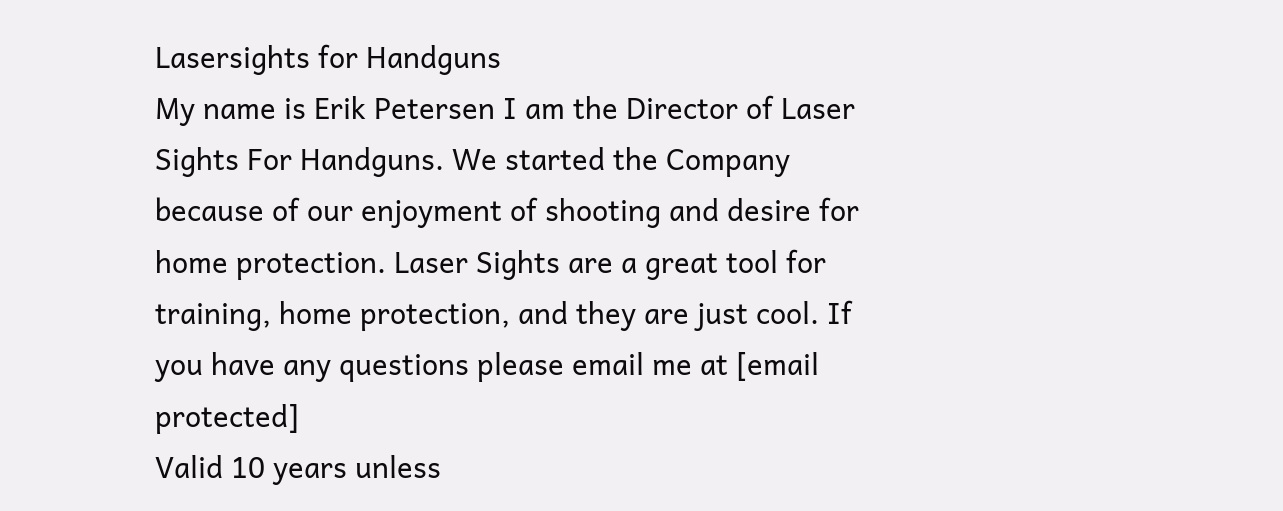Lasersights for Handguns
My name is Erik Petersen I am the Director of Laser Sights For Handguns. We started the Company because of our enjoyment of shooting and desire for home protection. Laser Sights are a great tool for training, home protection, and they are just cool. If you have any questions please email me at [email protected]
Valid 10 years unless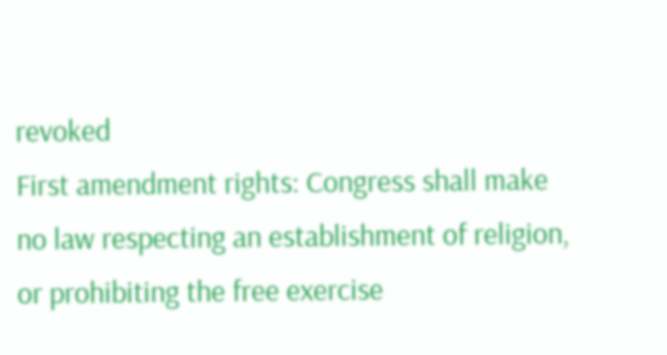revoked
First amendment rights: Congress shall make no law respecting an establishment of religion, or prohibiting the free exercise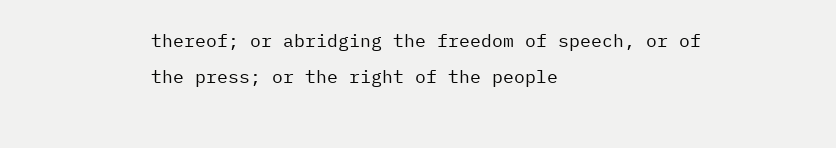thereof; or abridging the freedom of speech, or of the press; or the right of the people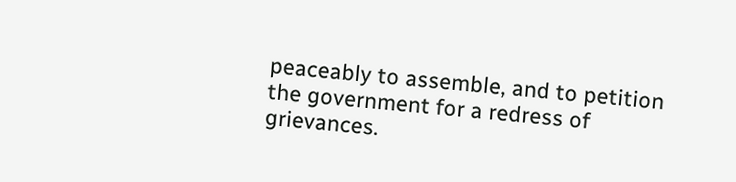peaceably to assemble, and to petition the government for a redress of grievances.